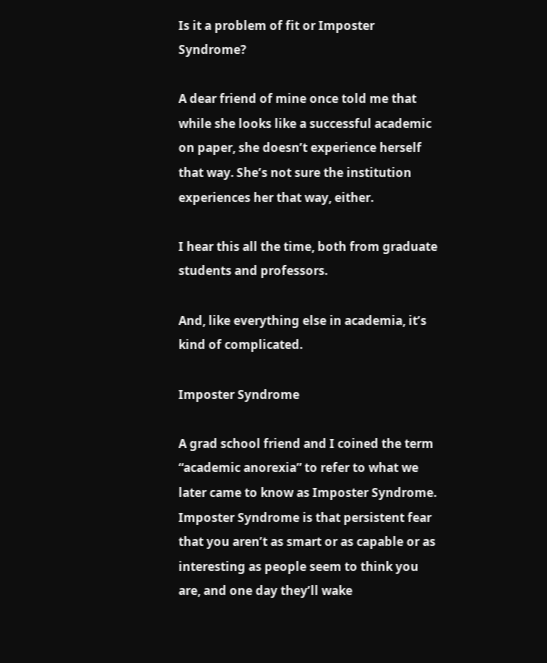Is it a problem of fit or Imposter Syndrome?

A dear friend of mine once told me that while she looks like a successful academic on paper, she doesn’t experience herself that way. She’s not sure the institution experiences her that way, either.

I hear this all the time, both from graduate students and professors.

And, like everything else in academia, it’s kind of complicated.

Imposter Syndrome

A grad school friend and I coined the term “academic anorexia” to refer to what we later came to know as Imposter Syndrome. Imposter Syndrome is that persistent fear that you aren’t as smart or as capable or as interesting as people seem to think you are, and one day they’ll wake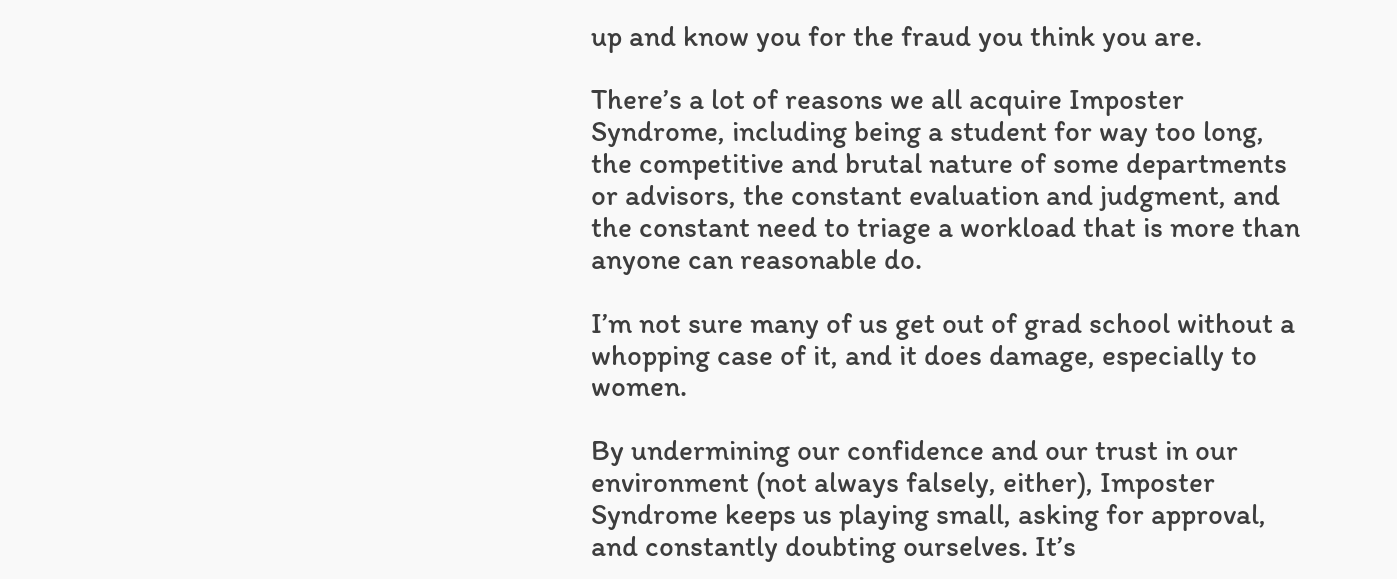up and know you for the fraud you think you are.

There’s a lot of reasons we all acquire Imposter Syndrome, including being a student for way too long, the competitive and brutal nature of some departments or advisors, the constant evaluation and judgment, and the constant need to triage a workload that is more than anyone can reasonable do.

I’m not sure many of us get out of grad school without a whopping case of it, and it does damage, especially to women.

By undermining our confidence and our trust in our environment (not always falsely, either), Imposter Syndrome keeps us playing small, asking for approval, and constantly doubting ourselves. It’s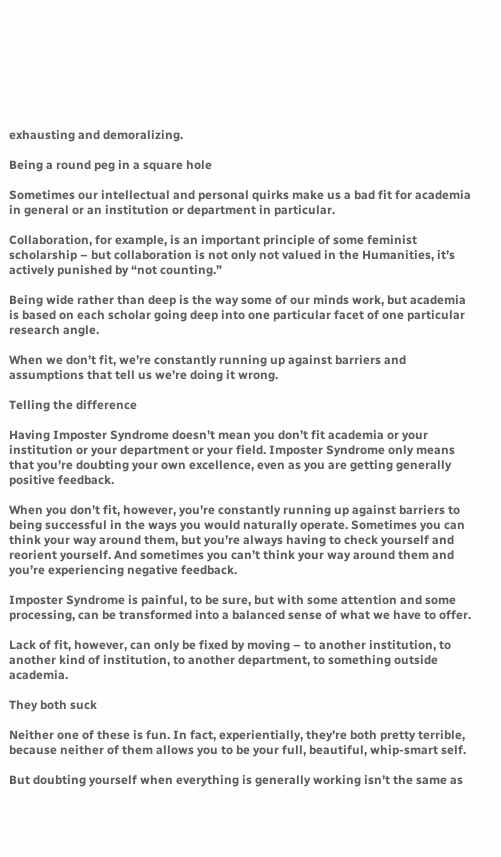exhausting and demoralizing.

Being a round peg in a square hole

Sometimes our intellectual and personal quirks make us a bad fit for academia in general or an institution or department in particular.

Collaboration, for example, is an important principle of some feminist scholarship – but collaboration is not only not valued in the Humanities, it’s actively punished by “not counting.”

Being wide rather than deep is the way some of our minds work, but academia is based on each scholar going deep into one particular facet of one particular research angle.

When we don’t fit, we’re constantly running up against barriers and assumptions that tell us we’re doing it wrong.

Telling the difference

Having Imposter Syndrome doesn’t mean you don’t fit academia or your institution or your department or your field. Imposter Syndrome only means that you’re doubting your own excellence, even as you are getting generally positive feedback.

When you don’t fit, however, you’re constantly running up against barriers to being successful in the ways you would naturally operate. Sometimes you can think your way around them, but you’re always having to check yourself and reorient yourself. And sometimes you can’t think your way around them and you’re experiencing negative feedback.

Imposter Syndrome is painful, to be sure, but with some attention and some processing, can be transformed into a balanced sense of what we have to offer.

Lack of fit, however, can only be fixed by moving – to another institution, to another kind of institution, to another department, to something outside academia.

They both suck

Neither one of these is fun. In fact, experientially, they’re both pretty terrible, because neither of them allows you to be your full, beautiful, whip-smart self.

But doubting yourself when everything is generally working isn’t the same as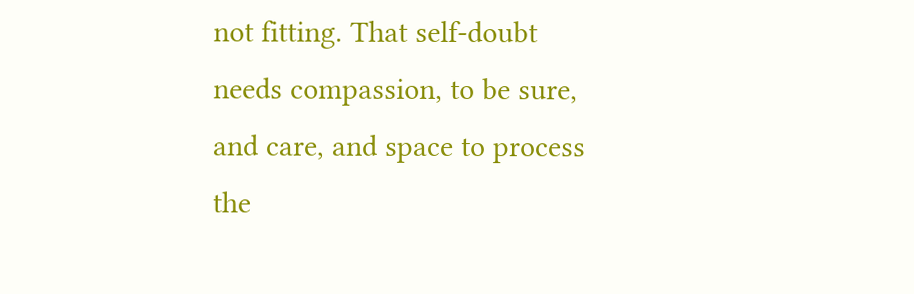not fitting. That self-doubt needs compassion, to be sure, and care, and space to process the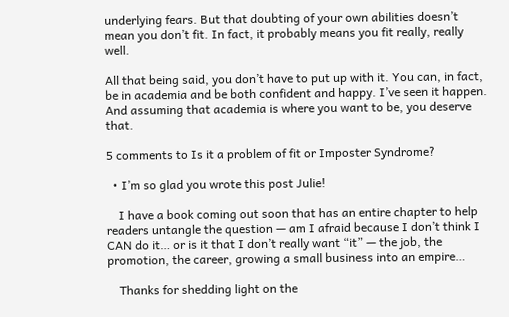underlying fears. But that doubting of your own abilities doesn’t mean you don’t fit. In fact, it probably means you fit really, really well.

All that being said, you don’t have to put up with it. You can, in fact, be in academia and be both confident and happy. I’ve seen it happen. And assuming that academia is where you want to be, you deserve that.

5 comments to Is it a problem of fit or Imposter Syndrome?

  • I’m so glad you wrote this post Julie!

    I have a book coming out soon that has an entire chapter to help readers untangle the question — am I afraid because I don’t think I CAN do it… or is it that I don’t really want “it” — the job, the promotion, the career, growing a small business into an empire…

    Thanks for shedding light on the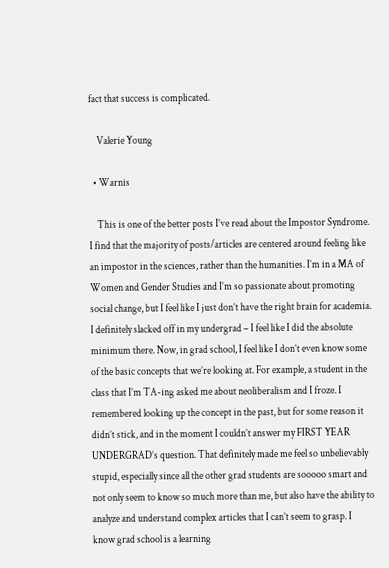fact that success is complicated.

    Valerie Young

  • Warnis

    This is one of the better posts I’ve read about the Impostor Syndrome. I find that the majority of posts/articles are centered around feeling like an impostor in the sciences, rather than the humanities. I’m in a MA of Women and Gender Studies and I’m so passionate about promoting social change, but I feel like I just don’t have the right brain for academia. I definitely slacked off in my undergrad – I feel like I did the absolute minimum there. Now, in grad school, I feel like I don’t even know some of the basic concepts that we’re looking at. For example, a student in the class that I’m TA-ing asked me about neoliberalism and I froze. I remembered looking up the concept in the past, but for some reason it didn’t stick, and in the moment I couldn’t answer my FIRST YEAR UNDERGRAD’s question. That definitely made me feel so unbelievably stupid, especially since all the other grad students are sooooo smart and not only seem to know so much more than me, but also have the ability to analyze and understand complex articles that I can’t seem to grasp. I know grad school is a learning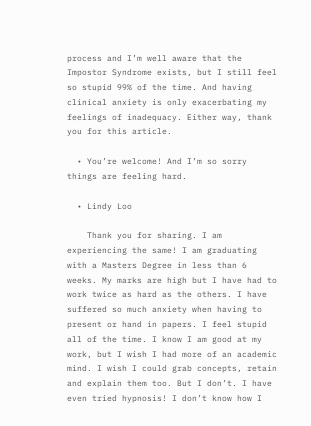process and I’m well aware that the Impostor Syndrome exists, but I still feel so stupid 99% of the time. And having clinical anxiety is only exacerbating my feelings of inadequacy. Either way, thank you for this article.

  • You’re welcome! And I’m so sorry things are feeling hard.

  • Lindy Loo

    Thank you for sharing. I am experiencing the same! I am graduating with a Masters Degree in less than 6 weeks. My marks are high but I have had to work twice as hard as the others. I have suffered so much anxiety when having to present or hand in papers. I feel stupid all of the time. I know I am good at my work, but I wish I had more of an academic mind. I wish I could grab concepts, retain and explain them too. But I don’t. I have even tried hypnosis! I don’t know how I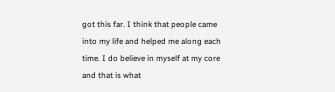got this far. I think that people came into my life and helped me along each time. I do believe in myself at my core and that is what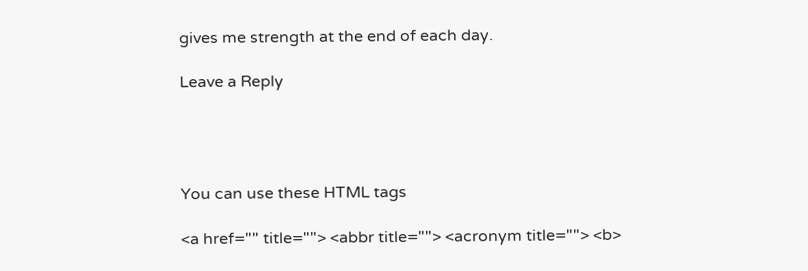gives me strength at the end of each day.

Leave a Reply




You can use these HTML tags

<a href="" title=""> <abbr title=""> <acronym title=""> <b>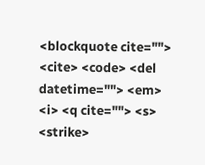<blockquote cite=""> <cite> <code> <del datetime=""> <em> <i> <q cite=""> <s> <strike>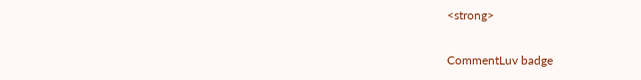<strong>

CommentLuv badge